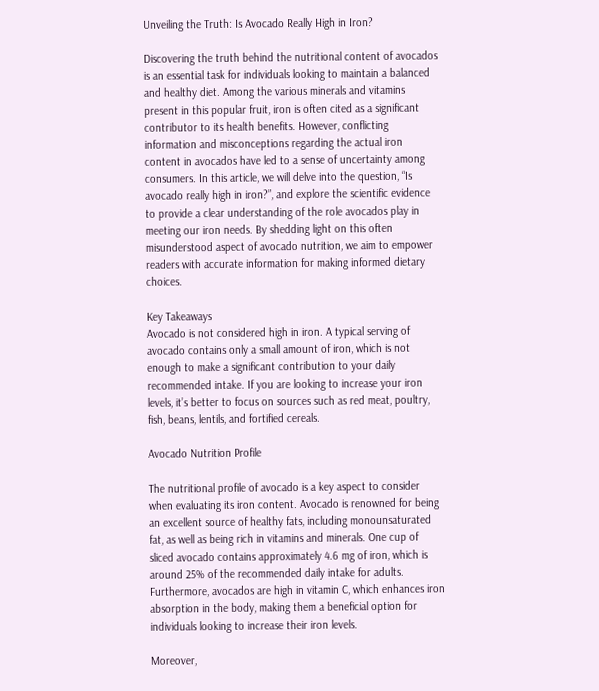Unveiling the Truth: Is Avocado Really High in Iron?

Discovering the truth behind the nutritional content of avocados is an essential task for individuals looking to maintain a balanced and healthy diet. Among the various minerals and vitamins present in this popular fruit, iron is often cited as a significant contributor to its health benefits. However, conflicting information and misconceptions regarding the actual iron content in avocados have led to a sense of uncertainty among consumers. In this article, we will delve into the question, “Is avocado really high in iron?”, and explore the scientific evidence to provide a clear understanding of the role avocados play in meeting our iron needs. By shedding light on this often misunderstood aspect of avocado nutrition, we aim to empower readers with accurate information for making informed dietary choices.

Key Takeaways
Avocado is not considered high in iron. A typical serving of avocado contains only a small amount of iron, which is not enough to make a significant contribution to your daily recommended intake. If you are looking to increase your iron levels, it’s better to focus on sources such as red meat, poultry, fish, beans, lentils, and fortified cereals.

Avocado Nutrition Profile

The nutritional profile of avocado is a key aspect to consider when evaluating its iron content. Avocado is renowned for being an excellent source of healthy fats, including monounsaturated fat, as well as being rich in vitamins and minerals. One cup of sliced avocado contains approximately 4.6 mg of iron, which is around 25% of the recommended daily intake for adults. Furthermore, avocados are high in vitamin C, which enhances iron absorption in the body, making them a beneficial option for individuals looking to increase their iron levels.

Moreover,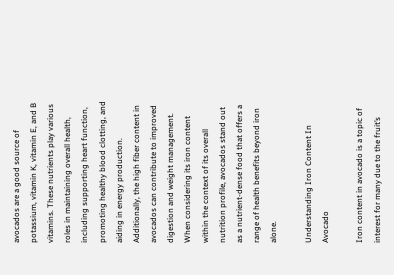avocados are a good source of potassium, vitamin K, vitamin E, and B vitamins. These nutrients play various roles in maintaining overall health, including supporting heart function, promoting healthy blood clotting, and aiding in energy production. Additionally, the high fiber content in avocados can contribute to improved digestion and weight management. When considering its iron content within the context of its overall nutrition profile, avocados stand out as a nutrient-dense food that offers a range of health benefits beyond iron alone.

Understanding Iron Content In Avocado

Iron content in avocado is a topic of interest for many due to the fruit’s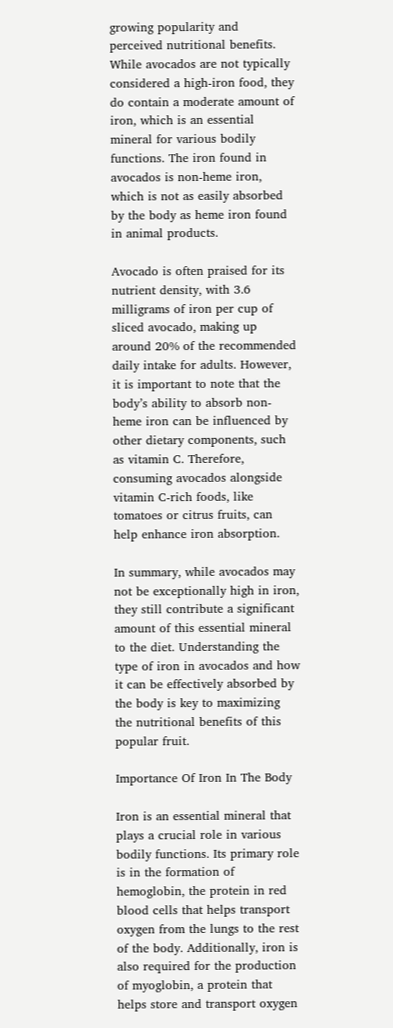growing popularity and perceived nutritional benefits. While avocados are not typically considered a high-iron food, they do contain a moderate amount of iron, which is an essential mineral for various bodily functions. The iron found in avocados is non-heme iron, which is not as easily absorbed by the body as heme iron found in animal products.

Avocado is often praised for its nutrient density, with 3.6 milligrams of iron per cup of sliced avocado, making up around 20% of the recommended daily intake for adults. However, it is important to note that the body’s ability to absorb non-heme iron can be influenced by other dietary components, such as vitamin C. Therefore, consuming avocados alongside vitamin C-rich foods, like tomatoes or citrus fruits, can help enhance iron absorption.

In summary, while avocados may not be exceptionally high in iron, they still contribute a significant amount of this essential mineral to the diet. Understanding the type of iron in avocados and how it can be effectively absorbed by the body is key to maximizing the nutritional benefits of this popular fruit.

Importance Of Iron In The Body

Iron is an essential mineral that plays a crucial role in various bodily functions. Its primary role is in the formation of hemoglobin, the protein in red blood cells that helps transport oxygen from the lungs to the rest of the body. Additionally, iron is also required for the production of myoglobin, a protein that helps store and transport oxygen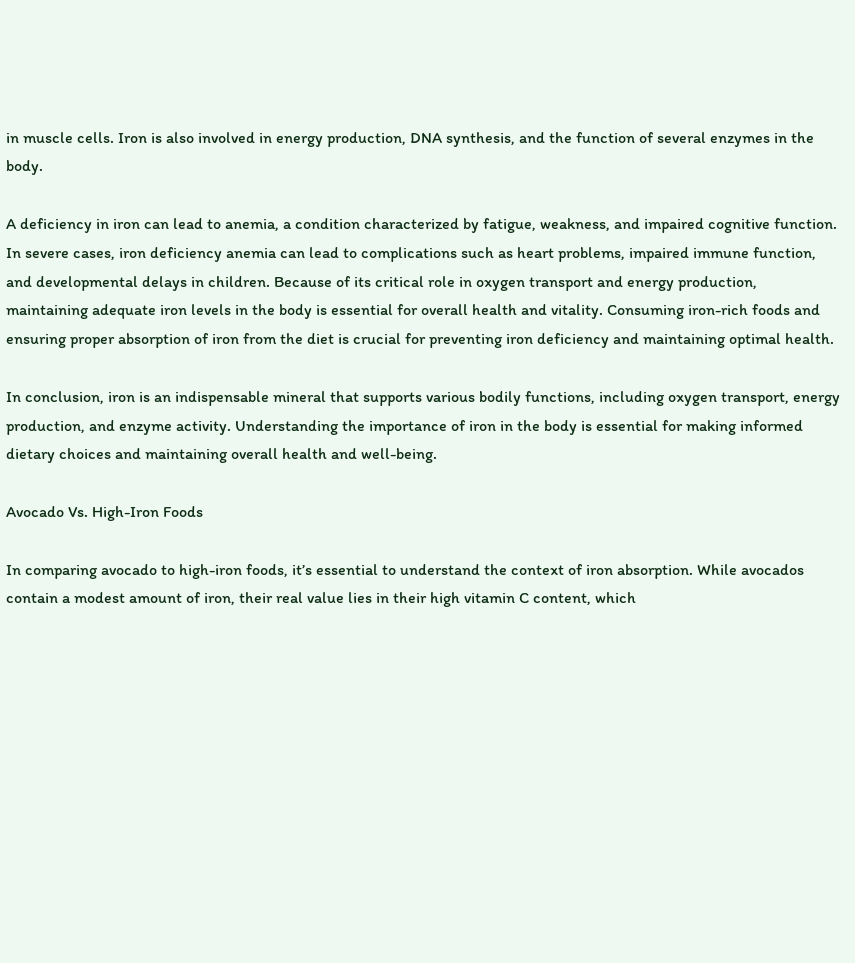in muscle cells. Iron is also involved in energy production, DNA synthesis, and the function of several enzymes in the body.

A deficiency in iron can lead to anemia, a condition characterized by fatigue, weakness, and impaired cognitive function. In severe cases, iron deficiency anemia can lead to complications such as heart problems, impaired immune function, and developmental delays in children. Because of its critical role in oxygen transport and energy production, maintaining adequate iron levels in the body is essential for overall health and vitality. Consuming iron-rich foods and ensuring proper absorption of iron from the diet is crucial for preventing iron deficiency and maintaining optimal health.

In conclusion, iron is an indispensable mineral that supports various bodily functions, including oxygen transport, energy production, and enzyme activity. Understanding the importance of iron in the body is essential for making informed dietary choices and maintaining overall health and well-being.

Avocado Vs. High-Iron Foods

In comparing avocado to high-iron foods, it’s essential to understand the context of iron absorption. While avocados contain a modest amount of iron, their real value lies in their high vitamin C content, which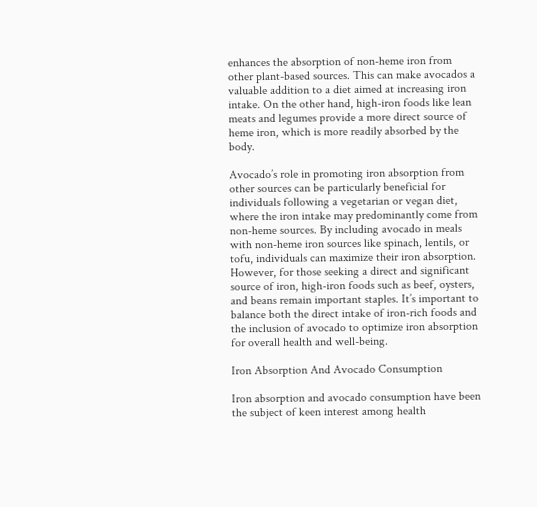enhances the absorption of non-heme iron from other plant-based sources. This can make avocados a valuable addition to a diet aimed at increasing iron intake. On the other hand, high-iron foods like lean meats and legumes provide a more direct source of heme iron, which is more readily absorbed by the body.

Avocado’s role in promoting iron absorption from other sources can be particularly beneficial for individuals following a vegetarian or vegan diet, where the iron intake may predominantly come from non-heme sources. By including avocado in meals with non-heme iron sources like spinach, lentils, or tofu, individuals can maximize their iron absorption. However, for those seeking a direct and significant source of iron, high-iron foods such as beef, oysters, and beans remain important staples. It’s important to balance both the direct intake of iron-rich foods and the inclusion of avocado to optimize iron absorption for overall health and well-being.

Iron Absorption And Avocado Consumption

Iron absorption and avocado consumption have been the subject of keen interest among health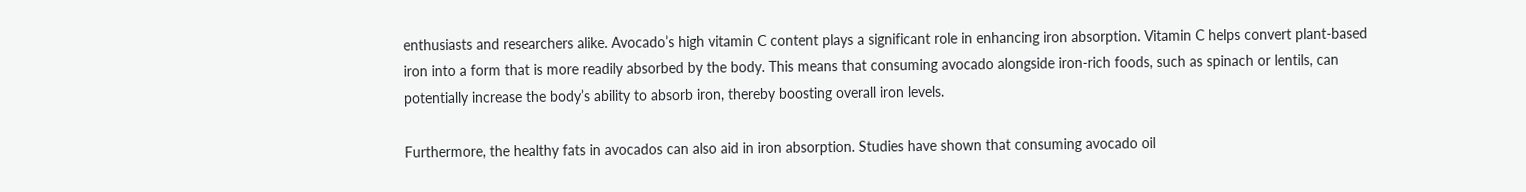enthusiasts and researchers alike. Avocado’s high vitamin C content plays a significant role in enhancing iron absorption. Vitamin C helps convert plant-based iron into a form that is more readily absorbed by the body. This means that consuming avocado alongside iron-rich foods, such as spinach or lentils, can potentially increase the body’s ability to absorb iron, thereby boosting overall iron levels.

Furthermore, the healthy fats in avocados can also aid in iron absorption. Studies have shown that consuming avocado oil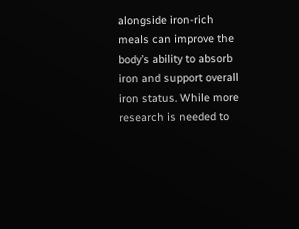alongside iron-rich meals can improve the body’s ability to absorb iron and support overall iron status. While more research is needed to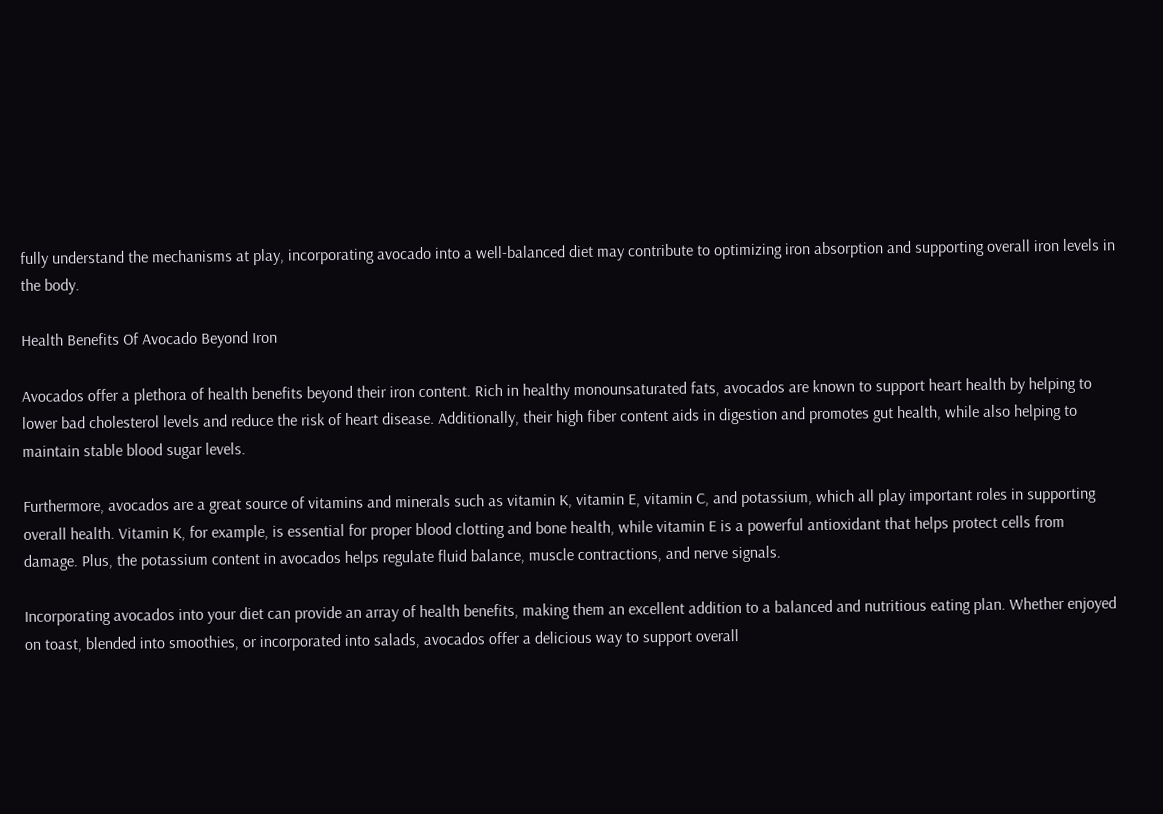fully understand the mechanisms at play, incorporating avocado into a well-balanced diet may contribute to optimizing iron absorption and supporting overall iron levels in the body.

Health Benefits Of Avocado Beyond Iron

Avocados offer a plethora of health benefits beyond their iron content. Rich in healthy monounsaturated fats, avocados are known to support heart health by helping to lower bad cholesterol levels and reduce the risk of heart disease. Additionally, their high fiber content aids in digestion and promotes gut health, while also helping to maintain stable blood sugar levels.

Furthermore, avocados are a great source of vitamins and minerals such as vitamin K, vitamin E, vitamin C, and potassium, which all play important roles in supporting overall health. Vitamin K, for example, is essential for proper blood clotting and bone health, while vitamin E is a powerful antioxidant that helps protect cells from damage. Plus, the potassium content in avocados helps regulate fluid balance, muscle contractions, and nerve signals.

Incorporating avocados into your diet can provide an array of health benefits, making them an excellent addition to a balanced and nutritious eating plan. Whether enjoyed on toast, blended into smoothies, or incorporated into salads, avocados offer a delicious way to support overall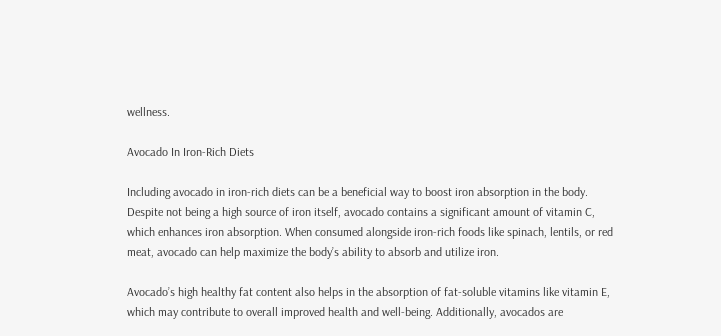wellness.

Avocado In Iron-Rich Diets

Including avocado in iron-rich diets can be a beneficial way to boost iron absorption in the body. Despite not being a high source of iron itself, avocado contains a significant amount of vitamin C, which enhances iron absorption. When consumed alongside iron-rich foods like spinach, lentils, or red meat, avocado can help maximize the body’s ability to absorb and utilize iron.

Avocado’s high healthy fat content also helps in the absorption of fat-soluble vitamins like vitamin E, which may contribute to overall improved health and well-being. Additionally, avocados are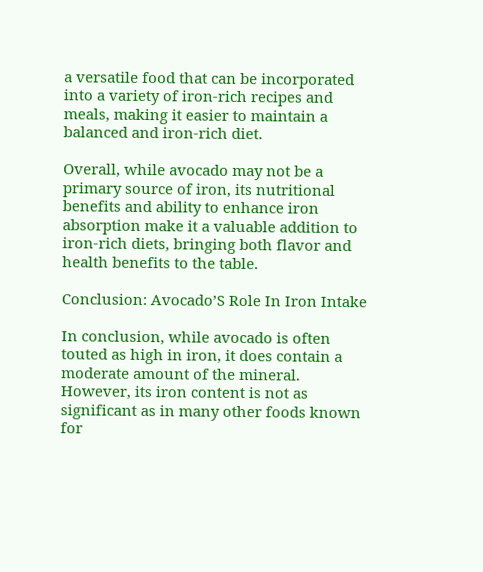a versatile food that can be incorporated into a variety of iron-rich recipes and meals, making it easier to maintain a balanced and iron-rich diet.

Overall, while avocado may not be a primary source of iron, its nutritional benefits and ability to enhance iron absorption make it a valuable addition to iron-rich diets, bringing both flavor and health benefits to the table.

Conclusion: Avocado’S Role In Iron Intake

In conclusion, while avocado is often touted as high in iron, it does contain a moderate amount of the mineral. However, its iron content is not as significant as in many other foods known for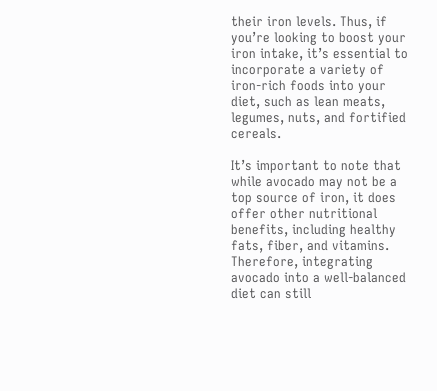their iron levels. Thus, if you’re looking to boost your iron intake, it’s essential to incorporate a variety of iron-rich foods into your diet, such as lean meats, legumes, nuts, and fortified cereals.

It’s important to note that while avocado may not be a top source of iron, it does offer other nutritional benefits, including healthy fats, fiber, and vitamins. Therefore, integrating avocado into a well-balanced diet can still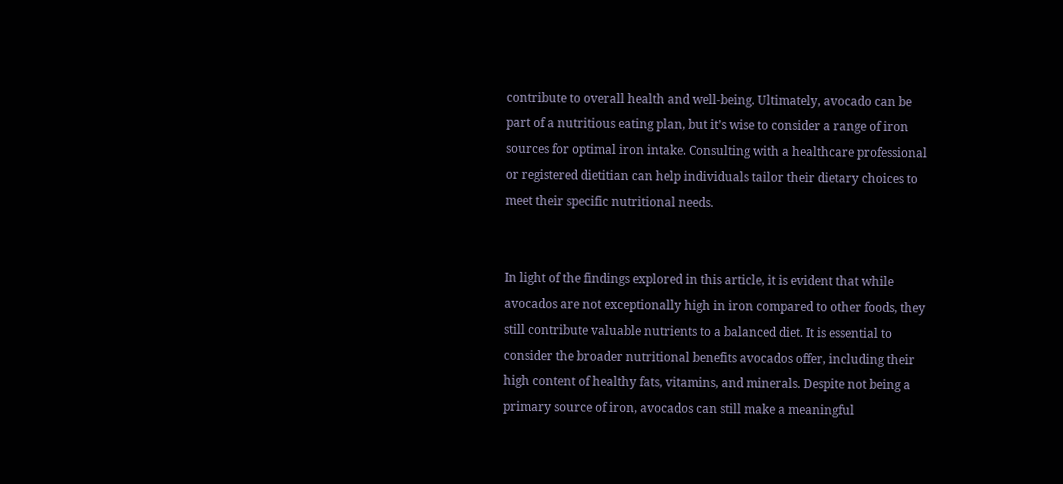contribute to overall health and well-being. Ultimately, avocado can be part of a nutritious eating plan, but it’s wise to consider a range of iron sources for optimal iron intake. Consulting with a healthcare professional or registered dietitian can help individuals tailor their dietary choices to meet their specific nutritional needs.


In light of the findings explored in this article, it is evident that while avocados are not exceptionally high in iron compared to other foods, they still contribute valuable nutrients to a balanced diet. It is essential to consider the broader nutritional benefits avocados offer, including their high content of healthy fats, vitamins, and minerals. Despite not being a primary source of iron, avocados can still make a meaningful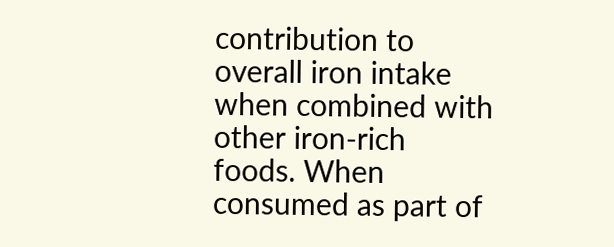contribution to overall iron intake when combined with other iron-rich foods. When consumed as part of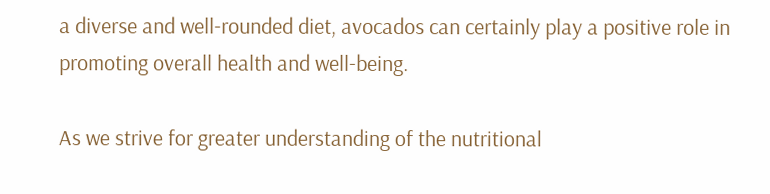a diverse and well-rounded diet, avocados can certainly play a positive role in promoting overall health and well-being.

As we strive for greater understanding of the nutritional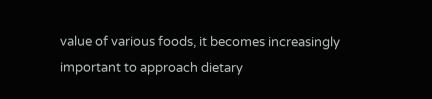value of various foods, it becomes increasingly important to approach dietary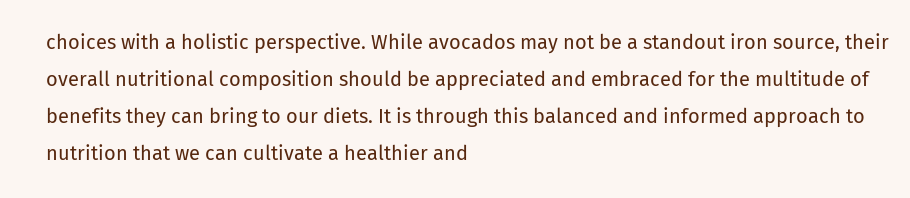choices with a holistic perspective. While avocados may not be a standout iron source, their overall nutritional composition should be appreciated and embraced for the multitude of benefits they can bring to our diets. It is through this balanced and informed approach to nutrition that we can cultivate a healthier and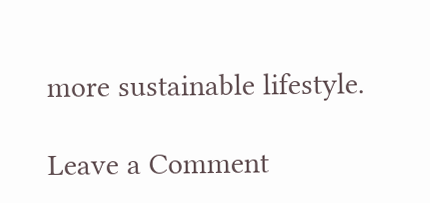more sustainable lifestyle.

Leave a Comment